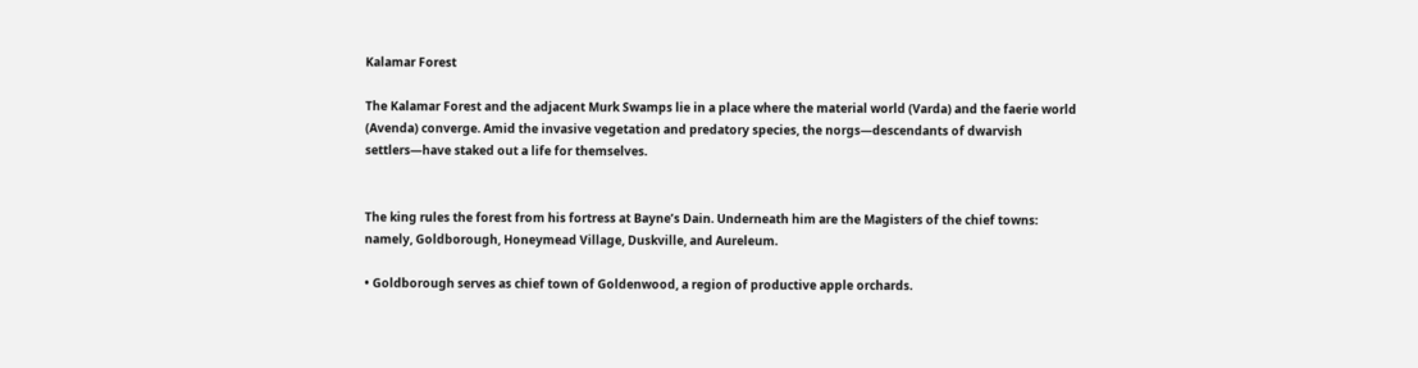Kalamar Forest

The Kalamar Forest and the adjacent Murk Swamps lie in a place where the material world (Varda) and the faerie world (Avenda) converge. Amid the invasive vegetation and predatory species, the norgs—descendants of dwarvish settlers—have staked out a life for themselves.


The king rules the forest from his fortress at Bayne’s Dain. Underneath him are the Magisters of the chief towns: namely, Goldborough, Honeymead Village, Duskville, and Aureleum.

• Goldborough serves as chief town of Goldenwood, a region of productive apple orchards.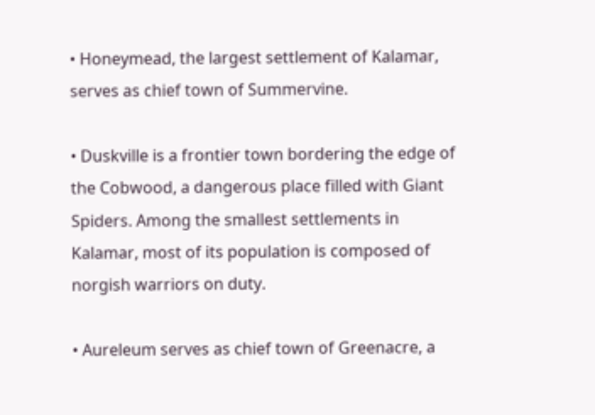• Honeymead, the largest settlement of Kalamar, serves as chief town of Summervine.

• Duskville is a frontier town bordering the edge of the Cobwood, a dangerous place filled with Giant Spiders. Among the smallest settlements in Kalamar, most of its population is composed of norgish warriors on duty.

• Aureleum serves as chief town of Greenacre, a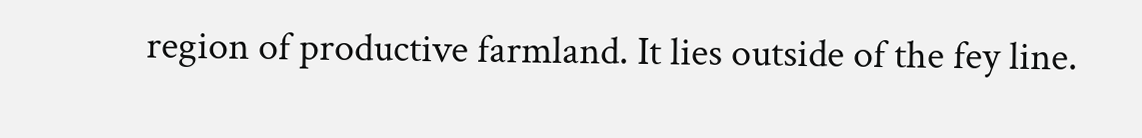region of productive farmland. It lies outside of the fey line.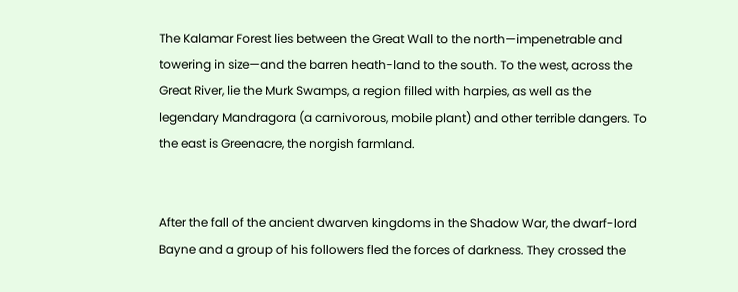The Kalamar Forest lies between the Great Wall to the north—impenetrable and towering in size—and the barren heath-land to the south. To the west, across the Great River, lie the Murk Swamps, a region filled with harpies, as well as the legendary Mandragora (a carnivorous, mobile plant) and other terrible dangers. To the east is Greenacre, the norgish farmland.


After the fall of the ancient dwarven kingdoms in the Shadow War, the dwarf-lord Bayne and a group of his followers fled the forces of darkness. They crossed the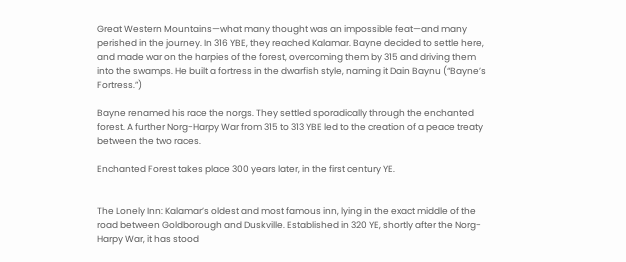Great Western Mountains—what many thought was an impossible feat—and many perished in the journey. In 316 YBE, they reached Kalamar. Bayne decided to settle here, and made war on the harpies of the forest, overcoming them by 315 and driving them into the swamps. He built a fortress in the dwarfish style, naming it Dain Baynu (“Bayne’s Fortress.”)

Bayne renamed his race the norgs. They settled sporadically through the enchanted forest. A further Norg-Harpy War from 315 to 313 YBE led to the creation of a peace treaty between the two races.

Enchanted Forest takes place 300 years later, in the first century YE.


The Lonely Inn: Kalamar’s oldest and most famous inn, lying in the exact middle of the road between Goldborough and Duskville. Established in 320 YE, shortly after the Norg-Harpy War, it has stood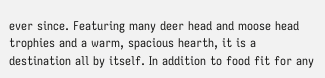ever since. Featuring many deer head and moose head trophies and a warm, spacious hearth, it is a destination all by itself. In addition to food fit for any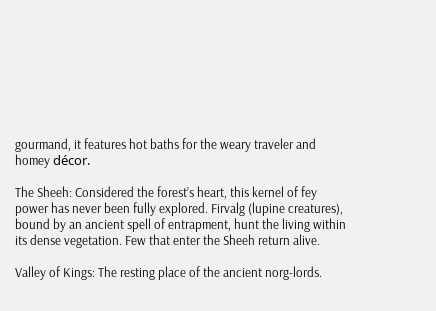gourmand, it features hot baths for the weary traveler and homey décor.

The Sheeh: Considered the forest’s heart, this kernel of fey power has never been fully explored. Firvalg (lupine creatures), bound by an ancient spell of entrapment, hunt the living within its dense vegetation. Few that enter the Sheeh return alive.

Valley of Kings: The resting place of the ancient norg-lords.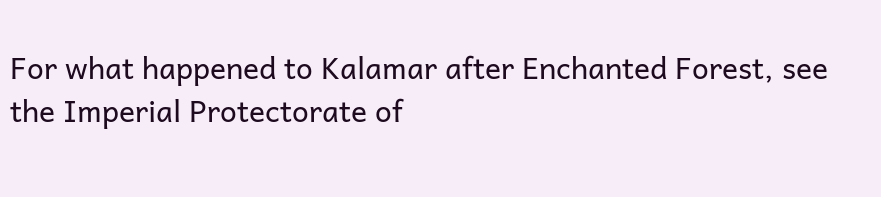For what happened to Kalamar after Enchanted Forest, see the Imperial Protectorate of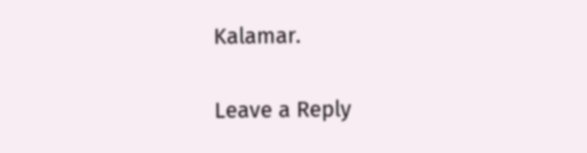Kalamar.

Leave a Reply